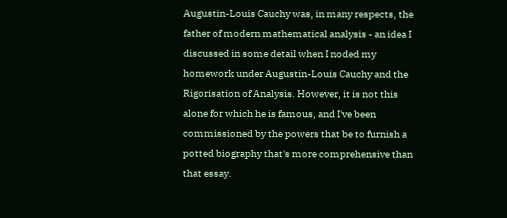Augustin-Louis Cauchy was, in many respects, the father of modern mathematical analysis - an idea I discussed in some detail when I noded my homework under Augustin-Louis Cauchy and the Rigorisation of Analysis. However, it is not this alone for which he is famous, and I've been commissioned by the powers that be to furnish a potted biography that's more comprehensive than that essay.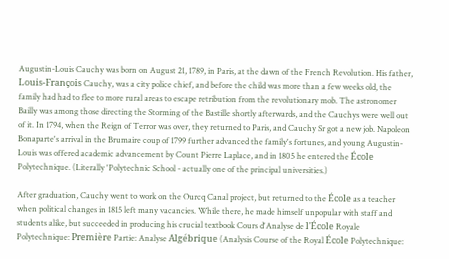Augustin-Louis Cauchy was born on August 21, 1789, in Paris, at the dawn of the French Revolution. His father, Louis-François Cauchy, was a city police chief, and before the child was more than a few weeks old, the family had had to flee to more rural areas to escape retribution from the revolutionary mob. The astronomer Bailly was among those directing the Storming of the Bastille shortly afterwards, and the Cauchys were well out of it. In 1794, when the Reign of Terror was over, they returned to Paris, and Cauchy Sr got a new job. Napoleon Bonaparte's arrival in the Brumaire coup of 1799 further advanced the family's fortunes, and young Augustin-Louis was offered academic advancement by Count Pierre Laplace, and in 1805 he entered the École Polytechnique. (Literally 'Polytechnic School - actually one of the principal universities.)

After graduation, Cauchy went to work on the Ourcq Canal project, but returned to the École as a teacher when political changes in 1815 left many vacancies. While there, he made himself unpopular with staff and students alike, but succeeded in producing his crucial textbook Cours d'Analyse de l'École Royale Polytechnique: Première Partie: Analyse Algébrique (Analysis Course of the Royal École Polytechnique: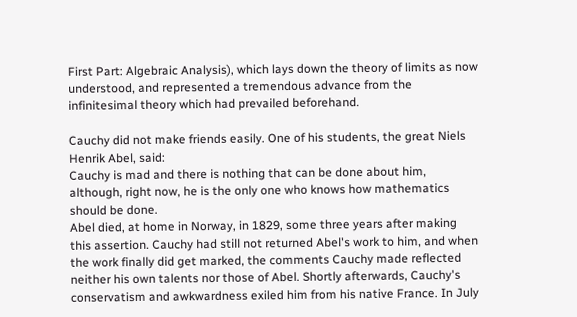First Part: Algebraic Analysis), which lays down the theory of limits as now understood, and represented a tremendous advance from the infinitesimal theory which had prevailed beforehand.

Cauchy did not make friends easily. One of his students, the great Niels Henrik Abel, said:
Cauchy is mad and there is nothing that can be done about him, although, right now, he is the only one who knows how mathematics should be done.
Abel died, at home in Norway, in 1829, some three years after making this assertion. Cauchy had still not returned Abel's work to him, and when the work finally did get marked, the comments Cauchy made reflected neither his own talents nor those of Abel. Shortly afterwards, Cauchy's conservatism and awkwardness exiled him from his native France. In July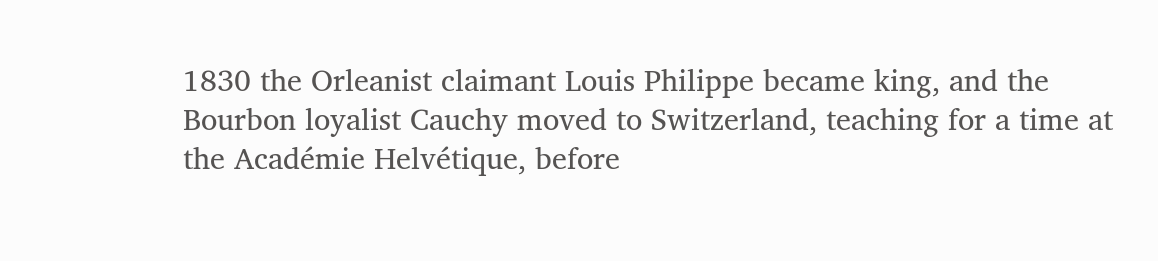1830 the Orleanist claimant Louis Philippe became king, and the Bourbon loyalist Cauchy moved to Switzerland, teaching for a time at the Académie Helvétique, before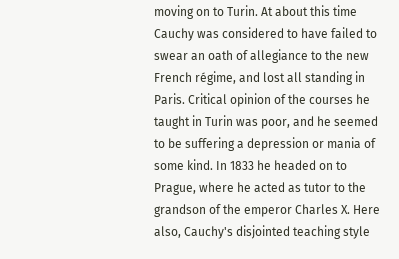moving on to Turin. At about this time Cauchy was considered to have failed to swear an oath of allegiance to the new French régime, and lost all standing in Paris. Critical opinion of the courses he taught in Turin was poor, and he seemed to be suffering a depression or mania of some kind. In 1833 he headed on to Prague, where he acted as tutor to the grandson of the emperor Charles X. Here also, Cauchy's disjointed teaching style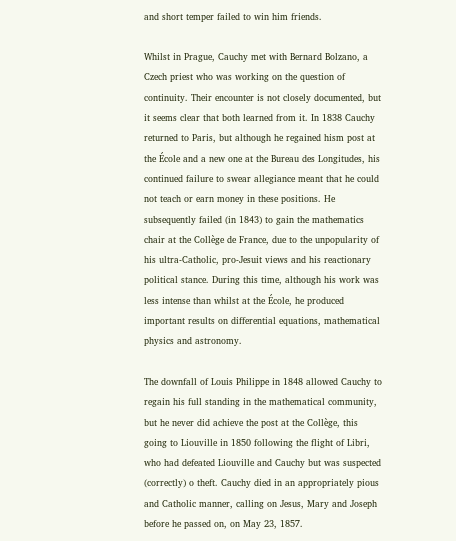and short temper failed to win him friends.

Whilst in Prague, Cauchy met with Bernard Bolzano, a Czech priest who was working on the question of continuity. Their encounter is not closely documented, but it seems clear that both learned from it. In 1838 Cauchy returned to Paris, but although he regained hism post at the École and a new one at the Bureau des Longitudes, his continued failure to swear allegiance meant that he could not teach or earn money in these positions. He subsequently failed (in 1843) to gain the mathematics chair at the Collège de France, due to the unpopularity of his ultra-Catholic, pro-Jesuit views and his reactionary political stance. During this time, although his work was less intense than whilst at the École, he produced important results on differential equations, mathematical physics and astronomy.

The downfall of Louis Philippe in 1848 allowed Cauchy to regain his full standing in the mathematical community, but he never did achieve the post at the Collège, this going to Liouville in 1850 following the flight of Libri, who had defeated Liouville and Cauchy but was suspected (correctly) o theft. Cauchy died in an appropriately pious and Catholic manner, calling on Jesus, Mary and Joseph before he passed on, on May 23, 1857.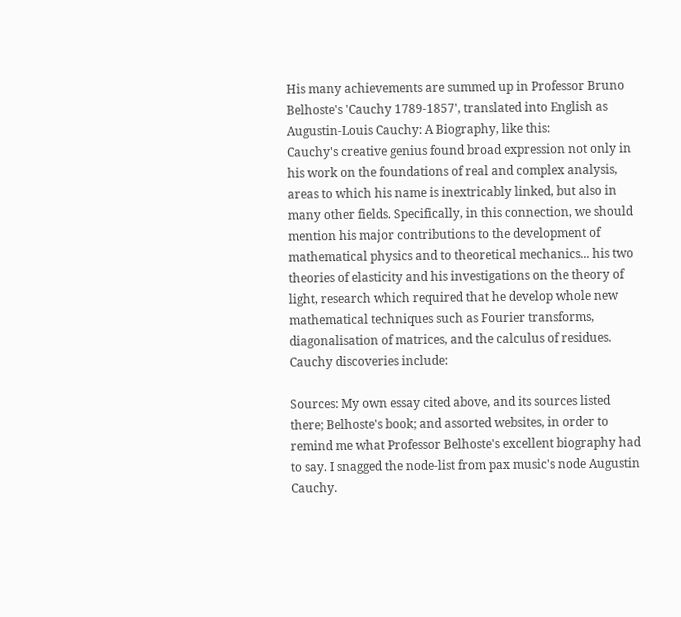His many achievements are summed up in Professor Bruno Belhoste's 'Cauchy 1789-1857', translated into English as Augustin-Louis Cauchy: A Biography, like this:
Cauchy's creative genius found broad expression not only in his work on the foundations of real and complex analysis, areas to which his name is inextricably linked, but also in many other fields. Specifically, in this connection, we should mention his major contributions to the development of mathematical physics and to theoretical mechanics... his two theories of elasticity and his investigations on the theory of light, research which required that he develop whole new mathematical techniques such as Fourier transforms, diagonalisation of matrices, and the calculus of residues.
Cauchy discoveries include:

Sources: My own essay cited above, and its sources listed there; Belhoste's book; and assorted websites, in order to remind me what Professor Belhoste's excellent biography had to say. I snagged the node-list from pax music's node Augustin Cauchy.